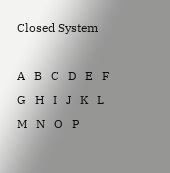Closed System

A   B   C   D   E   F   G   H   I   J   K   L   M   N   O   P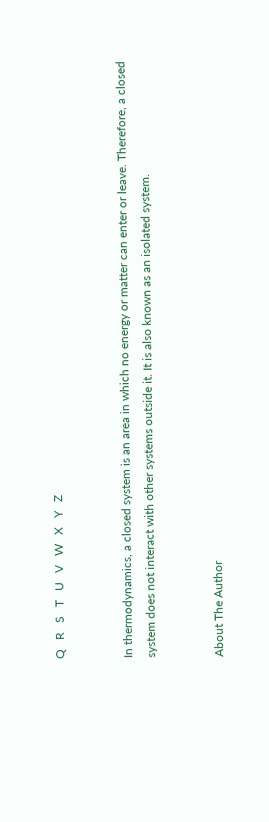Q   R   S   T   U   V   W   X   Y   Z


In thermodynamics, a closed system is an area in which no energy or matter can enter or leave. Therefore, a closed system does not interact with other systems outside it. It is also known as an isolated system.


About The Author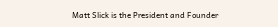Matt Slick is the President and Founder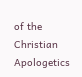of the Christian Apologetics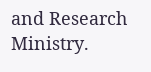and Research Ministry.